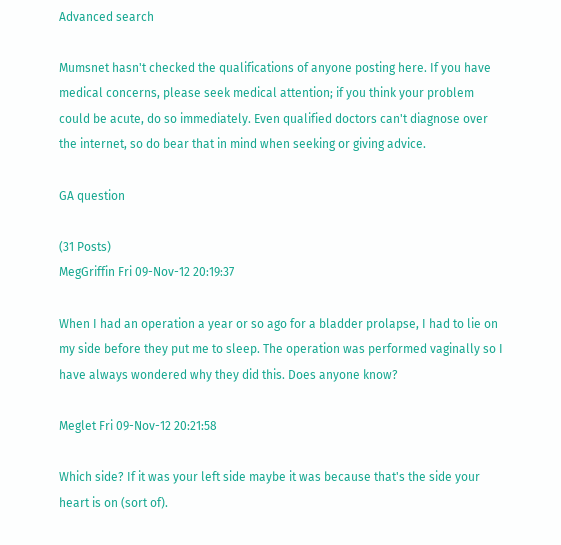Advanced search

Mumsnet hasn't checked the qualifications of anyone posting here. If you have medical concerns, please seek medical attention; if you think your problem could be acute, do so immediately. Even qualified doctors can't diagnose over the internet, so do bear that in mind when seeking or giving advice.

GA question

(31 Posts)
MegGriffin Fri 09-Nov-12 20:19:37

When I had an operation a year or so ago for a bladder prolapse, I had to lie on my side before they put me to sleep. The operation was performed vaginally so I have always wondered why they did this. Does anyone know?

Meglet Fri 09-Nov-12 20:21:58

Which side? If it was your left side maybe it was because that's the side your heart is on (sort of).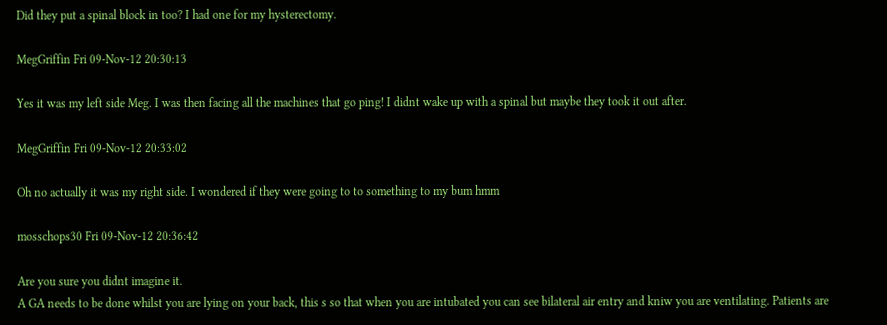Did they put a spinal block in too? I had one for my hysterectomy.

MegGriffin Fri 09-Nov-12 20:30:13

Yes it was my left side Meg. I was then facing all the machines that go ping! I didnt wake up with a spinal but maybe they took it out after.

MegGriffin Fri 09-Nov-12 20:33:02

Oh no actually it was my right side. I wondered if they were going to to something to my bum hmm

mosschops30 Fri 09-Nov-12 20:36:42

Are you sure you didnt imagine it.
A GA needs to be done whilst you are lying on your back, this s so that when you are intubated you can see bilateral air entry and kniw you are ventilating. Patients are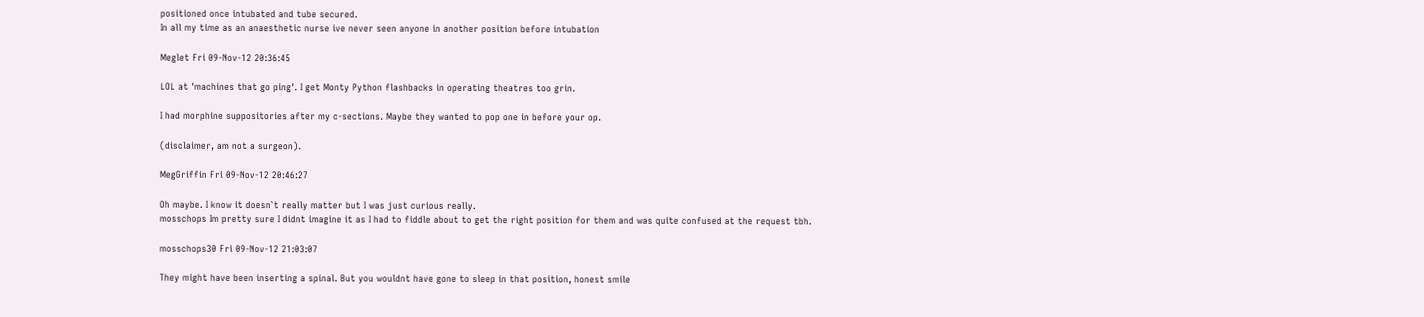positioned once intubated and tube secured.
In all my time as an anaesthetic nurse ive never seen anyone in another position before intubation

Meglet Fri 09-Nov-12 20:36:45

LOL at 'machines that go ping'. I get Monty Python flashbacks in operating theatres too grin.

I had morphine suppositories after my c-sections. Maybe they wanted to pop one in before your op.

(disclaimer, am not a surgeon).

MegGriffin Fri 09-Nov-12 20:46:27

Oh maybe. I know it doesn`t really matter but I was just curious really.
mosschops Im pretty sure I didnt imagine it as I had to fiddle about to get the right position for them and was quite confused at the request tbh.

mosschops30 Fri 09-Nov-12 21:03:07

They might have been inserting a spinal. But you wouldnt have gone to sleep in that position, honest smile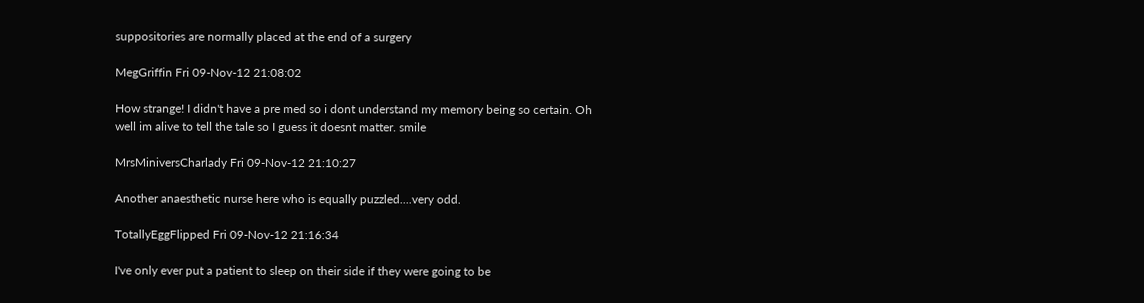suppositories are normally placed at the end of a surgery

MegGriffin Fri 09-Nov-12 21:08:02

How strange! I didn't have a pre med so i dont understand my memory being so certain. Oh well im alive to tell the tale so I guess it doesnt matter. smile

MrsMiniversCharlady Fri 09-Nov-12 21:10:27

Another anaesthetic nurse here who is equally puzzled....very odd.

TotallyEggFlipped Fri 09-Nov-12 21:16:34

I've only ever put a patient to sleep on their side if they were going to be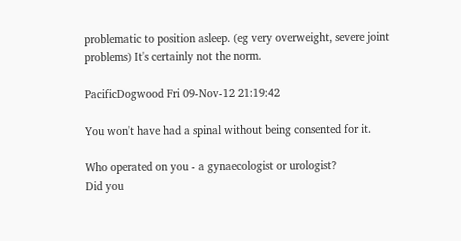problematic to position asleep. (eg very overweight, severe joint problems) It's certainly not the norm.

PacificDogwood Fri 09-Nov-12 21:19:42

You won't have had a spinal without being consented for it.

Who operated on you - a gynaecologist or urologist?
Did you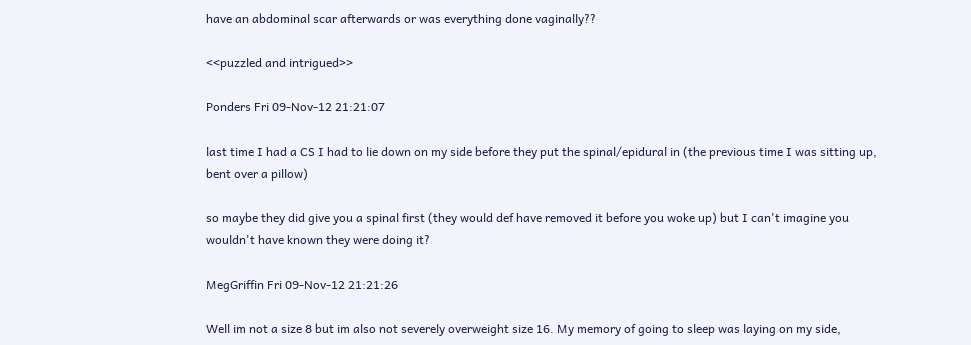have an abdominal scar afterwards or was everything done vaginally??

<<puzzled and intrigued>>

Ponders Fri 09-Nov-12 21:21:07

last time I had a CS I had to lie down on my side before they put the spinal/epidural in (the previous time I was sitting up, bent over a pillow)

so maybe they did give you a spinal first (they would def have removed it before you woke up) but I can't imagine you wouldn't have known they were doing it?

MegGriffin Fri 09-Nov-12 21:21:26

Well im not a size 8 but im also not severely overweight size 16. My memory of going to sleep was laying on my side,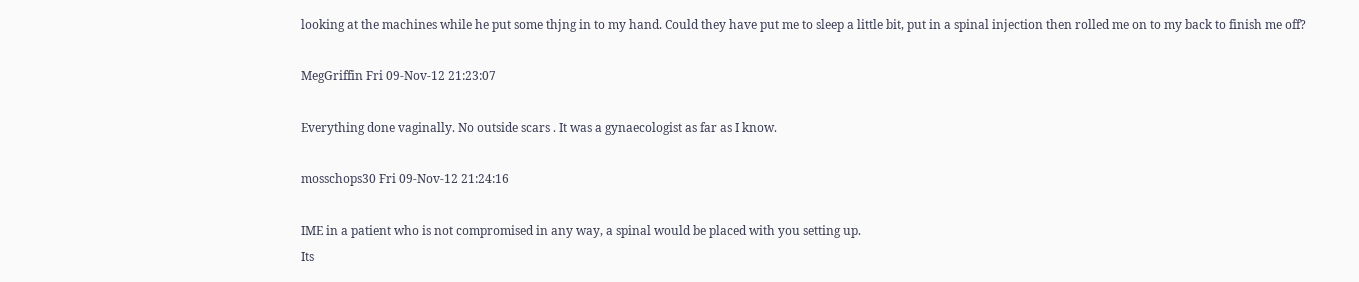looking at the machines while he put some thjng in to my hand. Could they have put me to sleep a little bit, put in a spinal injection then rolled me on to my back to finish me off?

MegGriffin Fri 09-Nov-12 21:23:07

Everything done vaginally. No outside scars . It was a gynaecologist as far as I know.

mosschops30 Fri 09-Nov-12 21:24:16

IME in a patient who is not compromised in any way, a spinal would be placed with you setting up.
Its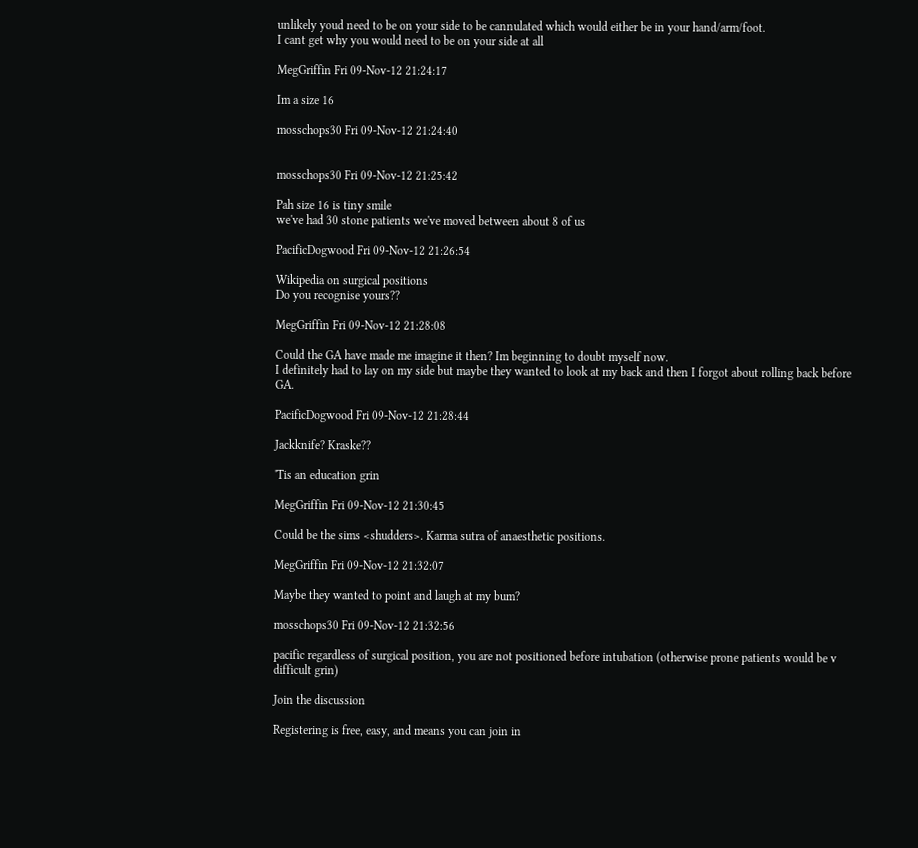unlikely youd need to be on your side to be cannulated which would either be in your hand/arm/foot.
I cant get why you would need to be on your side at all

MegGriffin Fri 09-Nov-12 21:24:17

Im a size 16

mosschops30 Fri 09-Nov-12 21:24:40


mosschops30 Fri 09-Nov-12 21:25:42

Pah size 16 is tiny smile
we've had 30 stone patients we've moved between about 8 of us

PacificDogwood Fri 09-Nov-12 21:26:54

Wikipedia on surgical positions
Do you recognise yours??

MegGriffin Fri 09-Nov-12 21:28:08

Could the GA have made me imagine it then? Im beginning to doubt myself now.
I definitely had to lay on my side but maybe they wanted to look at my back and then I forgot about rolling back before GA.

PacificDogwood Fri 09-Nov-12 21:28:44

Jackknife? Kraske??

'Tis an education grin

MegGriffin Fri 09-Nov-12 21:30:45

Could be the sims <shudders>. Karma sutra of anaesthetic positions.

MegGriffin Fri 09-Nov-12 21:32:07

Maybe they wanted to point and laugh at my bum?

mosschops30 Fri 09-Nov-12 21:32:56

pacific regardless of surgical position, you are not positioned before intubation (otherwise prone patients would be v difficult grin)

Join the discussion

Registering is free, easy, and means you can join in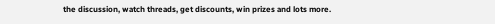the discussion, watch threads, get discounts, win prizes and lots more.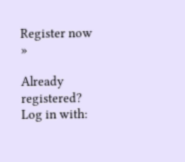Register now »

Already registered? Log in with: